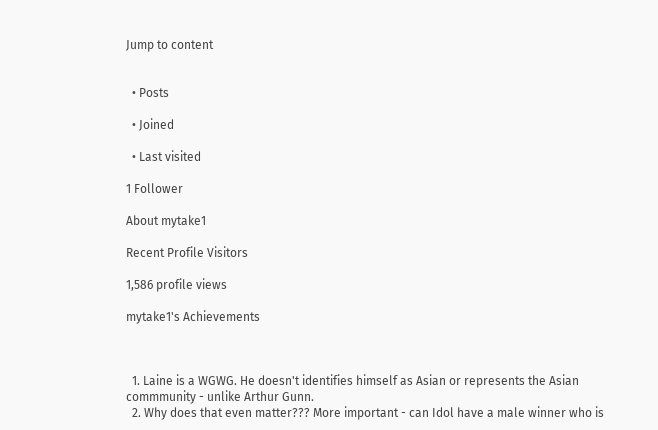Jump to content


  • Posts

  • Joined

  • Last visited

1 Follower

About mytake1

Recent Profile Visitors

1,586 profile views

mytake1's Achievements



  1. Laine is a WGWG. He doesn't identifies himself as Asian or represents the Asian commmunity - unlike Arthur Gunn.
  2. Why does that even matter??? More important - can Idol have a male winner who is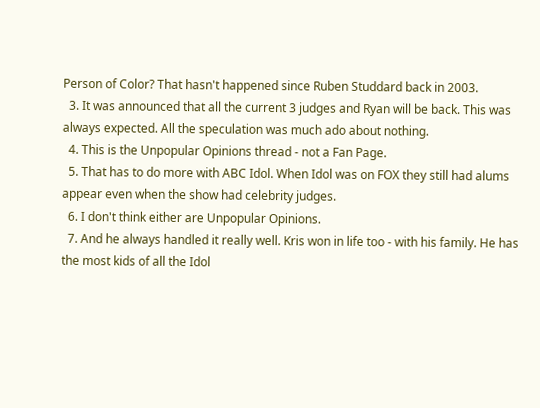Person of Color? That hasn't happened since Ruben Studdard back in 2003.
  3. It was announced that all the current 3 judges and Ryan will be back. This was always expected. All the speculation was much ado about nothing.
  4. This is the Unpopular Opinions thread - not a Fan Page.
  5. That has to do more with ABC Idol. When Idol was on FOX they still had alums appear even when the show had celebrity judges.
  6. I don't think either are Unpopular Opinions.
  7. And he always handled it really well. Kris won in life too - with his family. He has the most kids of all the Idol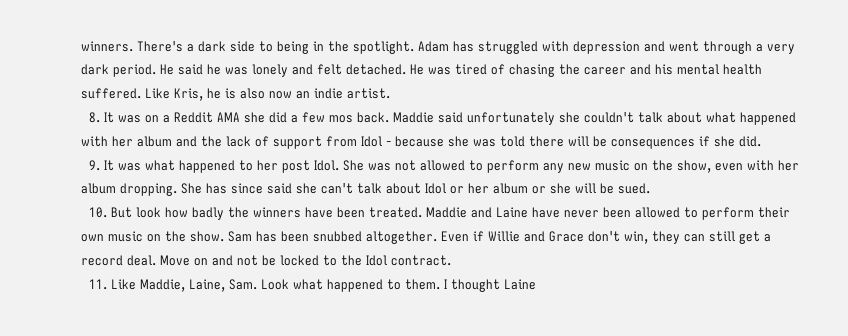winners. There's a dark side to being in the spotlight. Adam has struggled with depression and went through a very dark period. He said he was lonely and felt detached. He was tired of chasing the career and his mental health suffered. Like Kris, he is also now an indie artist.
  8. It was on a Reddit AMA she did a few mos back. Maddie said unfortunately she couldn't talk about what happened with her album and the lack of support from Idol - because she was told there will be consequences if she did.
  9. It was what happened to her post Idol. She was not allowed to perform any new music on the show, even with her album dropping. She has since said she can't talk about Idol or her album or she will be sued.
  10. But look how badly the winners have been treated. Maddie and Laine have never been allowed to perform their own music on the show. Sam has been snubbed altogether. Even if Willie and Grace don't win, they can still get a record deal. Move on and not be locked to the Idol contract.
  11. Like Maddie, Laine, Sam. Look what happened to them. I thought Laine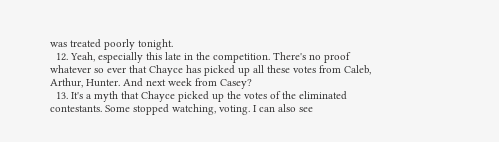was treated poorly tonight.
  12. Yeah, especially this late in the competition. There's no proof whatever so ever that Chayce has picked up all these votes from Caleb, Arthur, Hunter. And next week from Casey?
  13. It's a myth that Chayce picked up the votes of the eliminated contestants. Some stopped watching, voting. I can also see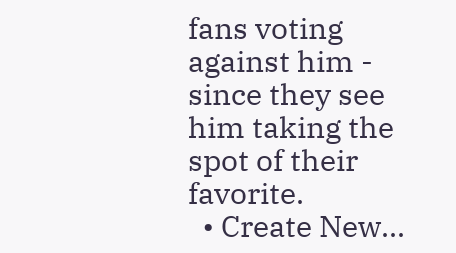fans voting against him - since they see him taking the spot of their favorite.
  • Create New...